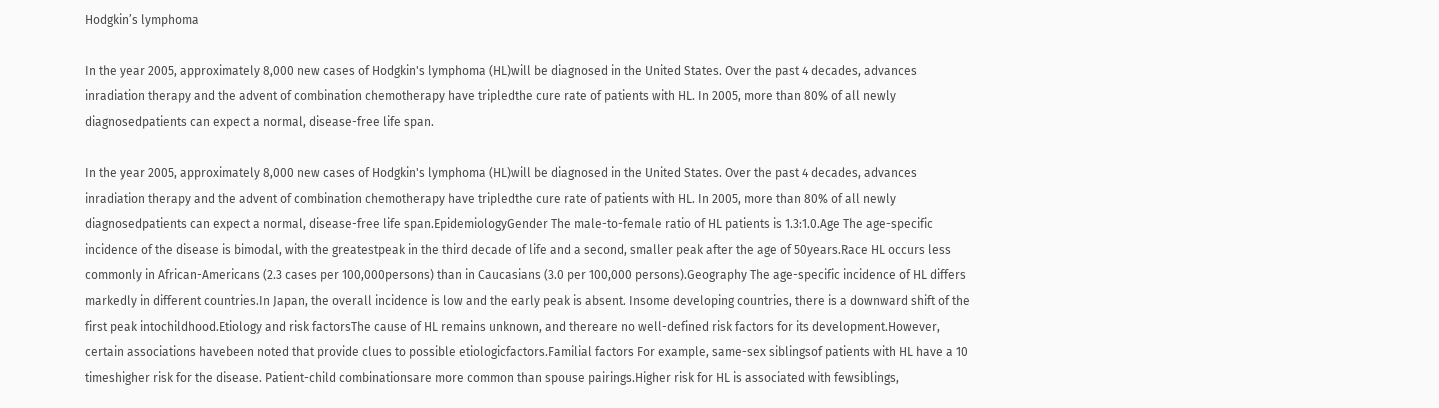Hodgkin’s lymphoma

In the year 2005, approximately 8,000 new cases of Hodgkin's lymphoma (HL)will be diagnosed in the United States. Over the past 4 decades, advances inradiation therapy and the advent of combination chemotherapy have tripledthe cure rate of patients with HL. In 2005, more than 80% of all newly diagnosedpatients can expect a normal, disease-free life span.

In the year 2005, approximately 8,000 new cases of Hodgkin's lymphoma (HL)will be diagnosed in the United States. Over the past 4 decades, advances inradiation therapy and the advent of combination chemotherapy have tripledthe cure rate of patients with HL. In 2005, more than 80% of all newly diagnosedpatients can expect a normal, disease-free life span.EpidemiologyGender The male-to-female ratio of HL patients is 1.3:1.0.Age The age-specific incidence of the disease is bimodal, with the greatestpeak in the third decade of life and a second, smaller peak after the age of 50years.Race HL occurs less commonly in African-Americans (2.3 cases per 100,000persons) than in Caucasians (3.0 per 100,000 persons).Geography The age-specific incidence of HL differs markedly in different countries.In Japan, the overall incidence is low and the early peak is absent. Insome developing countries, there is a downward shift of the first peak intochildhood.Etiology and risk factorsThe cause of HL remains unknown, and thereare no well-defined risk factors for its development.However, certain associations havebeen noted that provide clues to possible etiologicfactors.Familial factors For example, same-sex siblingsof patients with HL have a 10 timeshigher risk for the disease. Patient-child combinationsare more common than spouse pairings.Higher risk for HL is associated with fewsiblings,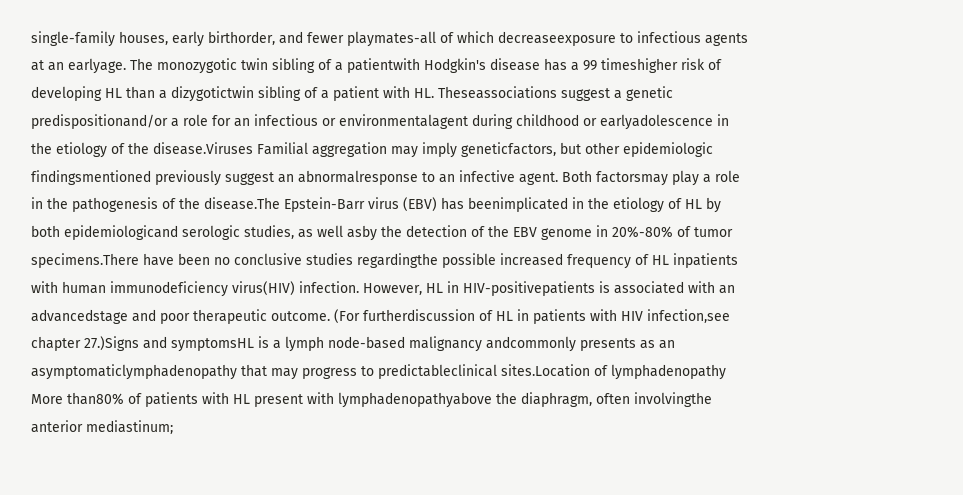single-family houses, early birthorder, and fewer playmates-all of which decreaseexposure to infectious agents at an earlyage. The monozygotic twin sibling of a patientwith Hodgkin's disease has a 99 timeshigher risk of developing HL than a dizygotictwin sibling of a patient with HL. Theseassociations suggest a genetic predispositionand/or a role for an infectious or environmentalagent during childhood or earlyadolescence in the etiology of the disease.Viruses Familial aggregation may imply geneticfactors, but other epidemiologic findingsmentioned previously suggest an abnormalresponse to an infective agent. Both factorsmay play a role in the pathogenesis of the disease.The Epstein-Barr virus (EBV) has beenimplicated in the etiology of HL by both epidemiologicand serologic studies, as well asby the detection of the EBV genome in 20%-80% of tumor specimens.There have been no conclusive studies regardingthe possible increased frequency of HL inpatients with human immunodeficiency virus(HIV) infection. However, HL in HIV-positivepatients is associated with an advancedstage and poor therapeutic outcome. (For furtherdiscussion of HL in patients with HIV infection,see chapter 27.)Signs and symptomsHL is a lymph node-based malignancy andcommonly presents as an asymptomaticlymphadenopathy that may progress to predictableclinical sites.Location of lymphadenopathy More than80% of patients with HL present with lymphadenopathyabove the diaphragm, often involvingthe anterior mediastinum;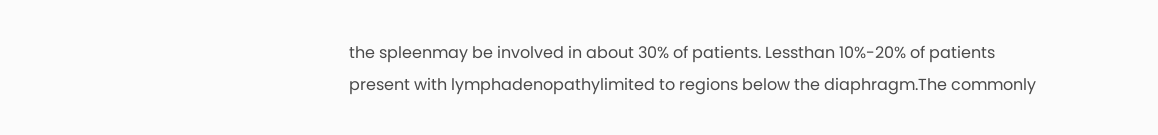the spleenmay be involved in about 30% of patients. Lessthan 10%-20% of patients present with lymphadenopathylimited to regions below the diaphragm.The commonly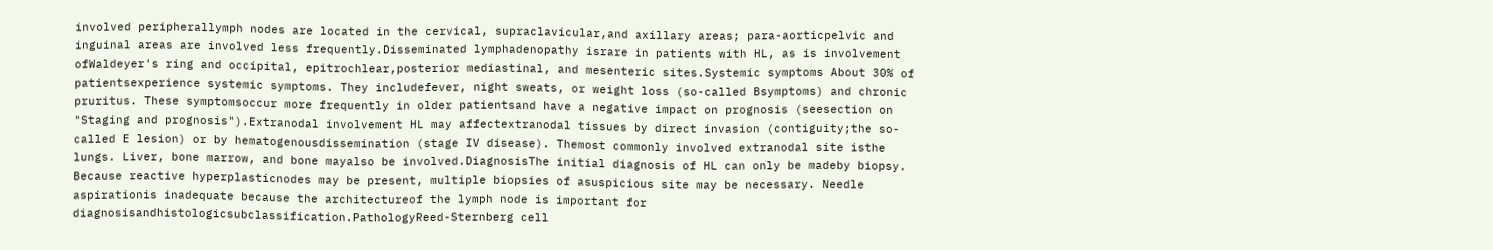involved peripherallymph nodes are located in the cervical, supraclavicular,and axillary areas; para-aorticpelvic and inguinal areas are involved less frequently.Disseminated lymphadenopathy israre in patients with HL, as is involvement ofWaldeyer's ring and occipital, epitrochlear,posterior mediastinal, and mesenteric sites.Systemic symptoms About 30% of patientsexperience systemic symptoms. They includefever, night sweats, or weight loss (so-called Bsymptoms) and chronic pruritus. These symptomsoccur more frequently in older patientsand have a negative impact on prognosis (seesection on "Staging and prognosis").Extranodal involvement HL may affectextranodal tissues by direct invasion (contiguity;the so-called E lesion) or by hematogenousdissemination (stage IV disease). Themost commonly involved extranodal site isthe lungs. Liver, bone marrow, and bone mayalso be involved.DiagnosisThe initial diagnosis of HL can only be madeby biopsy. Because reactive hyperplasticnodes may be present, multiple biopsies of asuspicious site may be necessary. Needle aspirationis inadequate because the architectureof the lymph node is important for diagnosisandhistologicsubclassification.PathologyReed-Sternberg cell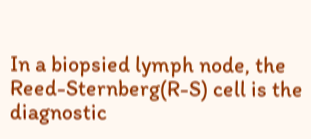In a biopsied lymph node, the Reed-Sternberg(R-S) cell is the diagnostic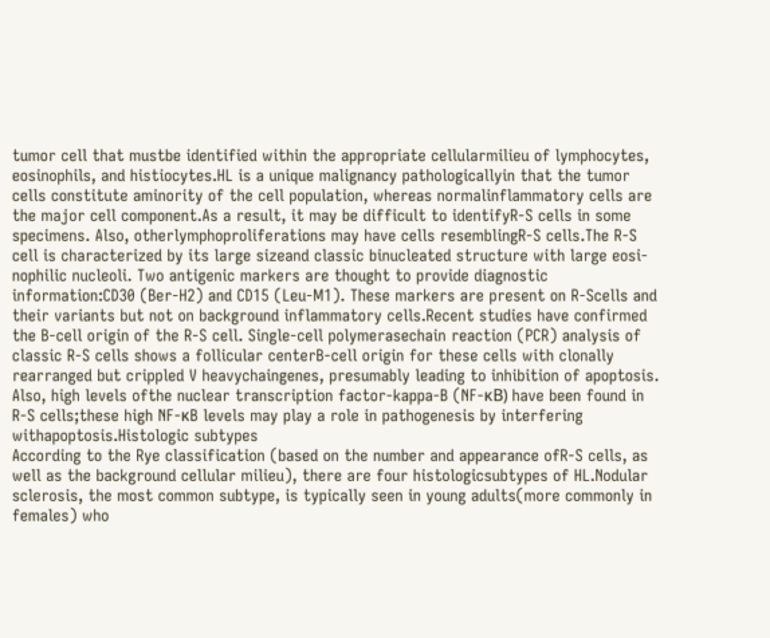tumor cell that mustbe identified within the appropriate cellularmilieu of lymphocytes, eosinophils, and histiocytes.HL is a unique malignancy pathologicallyin that the tumor cells constitute aminority of the cell population, whereas normalinflammatory cells are the major cell component.As a result, it may be difficult to identifyR-S cells in some specimens. Also, otherlymphoproliferations may have cells resemblingR-S cells.The R-S cell is characterized by its large sizeand classic binucleated structure with large eosi-nophilic nucleoli. Two antigenic markers are thought to provide diagnostic information:CD30 (Ber-H2) and CD15 (Leu-M1). These markers are present on R-Scells and their variants but not on background inflammatory cells.Recent studies have confirmed the B-cell origin of the R-S cell. Single-cell polymerasechain reaction (PCR) analysis of classic R-S cells shows a follicular centerB-cell origin for these cells with clonally rearranged but crippled V heavychaingenes, presumably leading to inhibition of apoptosis. Also, high levels ofthe nuclear transcription factor-kappa-B (NF-κB) have been found in R-S cells;these high NF-κB levels may play a role in pathogenesis by interfering withapoptosis.Histologic subtypes
According to the Rye classification (based on the number and appearance ofR-S cells, as well as the background cellular milieu), there are four histologicsubtypes of HL.Nodular sclerosis, the most common subtype, is typically seen in young adults(more commonly in females) who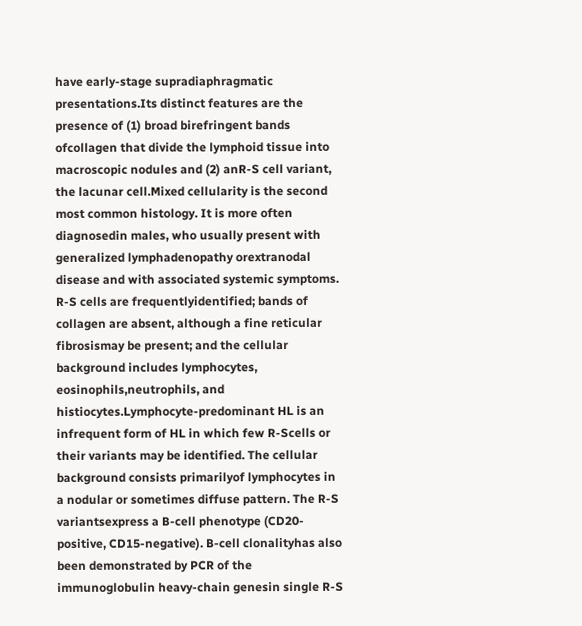have early-stage supradiaphragmatic presentations.Its distinct features are the presence of (1) broad birefringent bands ofcollagen that divide the lymphoid tissue into macroscopic nodules and (2) anR-S cell variant, the lacunar cell.Mixed cellularity is the second most common histology. It is more often diagnosedin males, who usually present with generalized lymphadenopathy orextranodal disease and with associated systemic symptoms. R-S cells are frequentlyidentified; bands of collagen are absent, although a fine reticular fibrosismay be present; and the cellular background includes lymphocytes, eosinophils,neutrophils, and histiocytes.Lymphocyte-predominant HL is an infrequent form of HL in which few R-Scells or their variants may be identified. The cellular background consists primarilyof lymphocytes in a nodular or sometimes diffuse pattern. The R-S variantsexpress a B-cell phenotype (CD20-positive, CD15-negative). B-cell clonalityhas also been demonstrated by PCR of the immunoglobulin heavy-chain genesin single R-S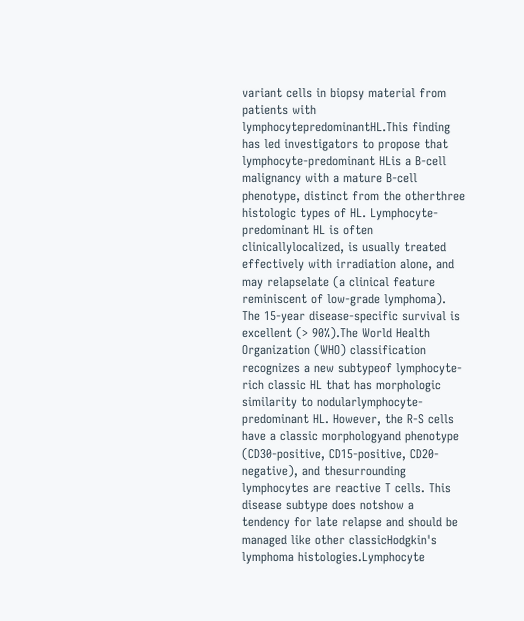variant cells in biopsy material from patients with lymphocytepredominantHL.This finding has led investigators to propose that lymphocyte-predominant HLis a B-cell malignancy with a mature B-cell phenotype, distinct from the otherthree histologic types of HL. Lymphocyte-predominant HL is often clinicallylocalized, is usually treated effectively with irradiation alone, and may relapselate (a clinical feature reminiscent of low-grade lymphoma). The 15-year disease-specific survival is excellent (> 90%).The World Health Organization (WHO) classification recognizes a new subtypeof lymphocyte-rich classic HL that has morphologic similarity to nodularlymphocyte-predominant HL. However, the R-S cells have a classic morphologyand phenotype (CD30-positive, CD15-positive, CD20-negative), and thesurrounding lymphocytes are reactive T cells. This disease subtype does notshow a tendency for late relapse and should be managed like other classicHodgkin's lymphoma histologies.Lymphocyte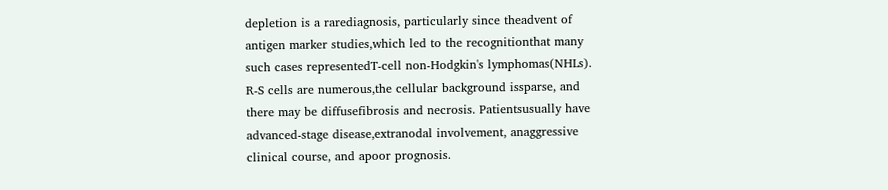depletion is a rarediagnosis, particularly since theadvent of antigen marker studies,which led to the recognitionthat many such cases representedT-cell non-Hodgkin's lymphomas(NHLs). R-S cells are numerous,the cellular background issparse, and there may be diffusefibrosis and necrosis. Patientsusually have advanced-stage disease,extranodal involvement, anaggressive clinical course, and apoor prognosis.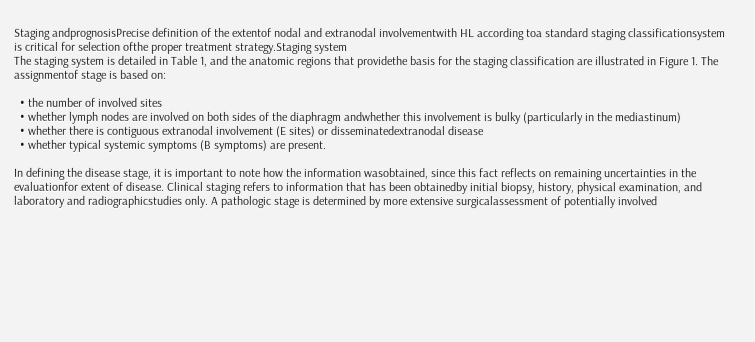Staging andprognosisPrecise definition of the extentof nodal and extranodal involvementwith HL according toa standard staging classificationsystem is critical for selection ofthe proper treatment strategy.Staging system
The staging system is detailed in Table 1, and the anatomic regions that providethe basis for the staging classification are illustrated in Figure 1. The assignmentof stage is based on:

  • the number of involved sites
  • whether lymph nodes are involved on both sides of the diaphragm andwhether this involvement is bulky (particularly in the mediastinum)
  • whether there is contiguous extranodal involvement (E sites) or disseminatedextranodal disease
  • whether typical systemic symptoms (B symptoms) are present.

In defining the disease stage, it is important to note how the information wasobtained, since this fact reflects on remaining uncertainties in the evaluationfor extent of disease. Clinical staging refers to information that has been obtainedby initial biopsy, history, physical examination, and laboratory and radiographicstudies only. A pathologic stage is determined by more extensive surgicalassessment of potentially involved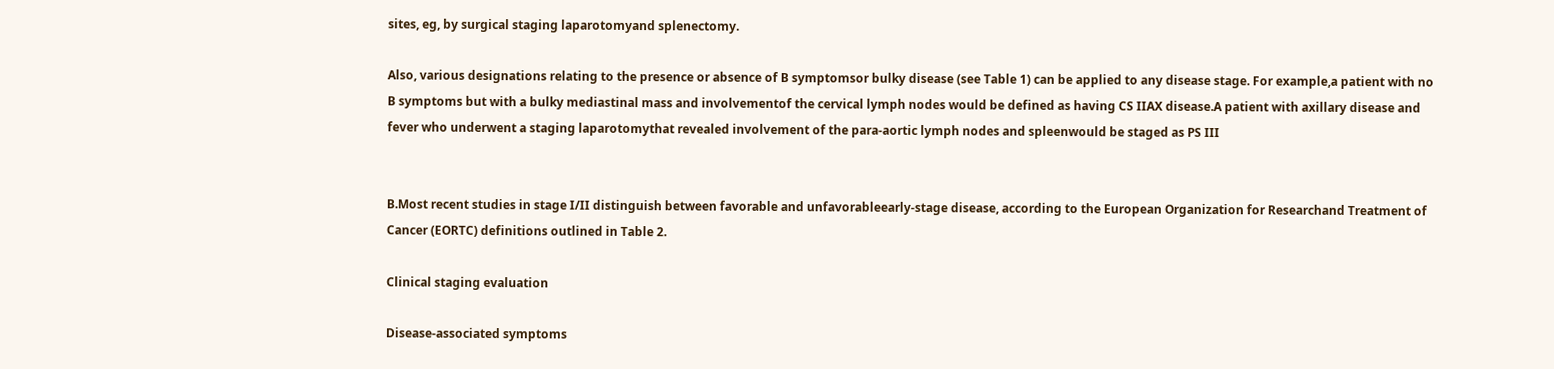sites, eg, by surgical staging laparotomyand splenectomy.

Also, various designations relating to the presence or absence of B symptomsor bulky disease (see Table 1) can be applied to any disease stage. For example,a patient with no B symptoms but with a bulky mediastinal mass and involvementof the cervical lymph nodes would be defined as having CS IIAX disease.A patient with axillary disease and fever who underwent a staging laparotomythat revealed involvement of the para-aortic lymph nodes and spleenwould be staged as PS III


B.Most recent studies in stage I/II distinguish between favorable and unfavorableearly-stage disease, according to the European Organization for Researchand Treatment of Cancer (EORTC) definitions outlined in Table 2.

Clinical staging evaluation

Disease-associated symptoms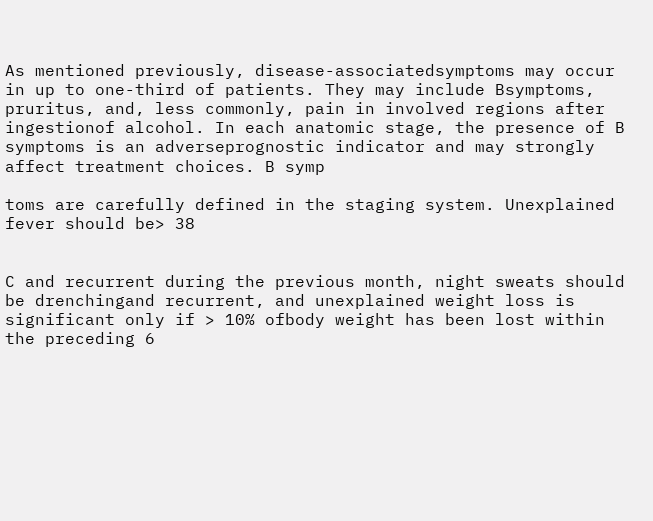As mentioned previously, disease-associatedsymptoms may occur in up to one-third of patients. They may include Bsymptoms, pruritus, and, less commonly, pain in involved regions after ingestionof alcohol. In each anatomic stage, the presence of B symptoms is an adverseprognostic indicator and may strongly affect treatment choices. B symp

toms are carefully defined in the staging system. Unexplained fever should be> 38


C and recurrent during the previous month, night sweats should be drenchingand recurrent, and unexplained weight loss is significant only if > 10% ofbody weight has been lost within the preceding 6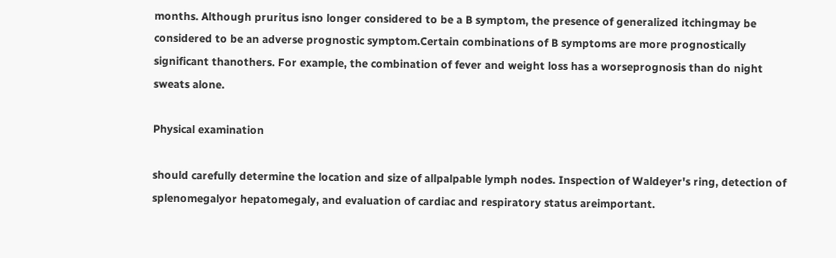months. Although pruritus isno longer considered to be a B symptom, the presence of generalized itchingmay be considered to be an adverse prognostic symptom.Certain combinations of B symptoms are more prognostically significant thanothers. For example, the combination of fever and weight loss has a worseprognosis than do night sweats alone.

Physical examination

should carefully determine the location and size of allpalpable lymph nodes. Inspection of Waldeyer's ring, detection of splenomegalyor hepatomegaly, and evaluation of cardiac and respiratory status areimportant.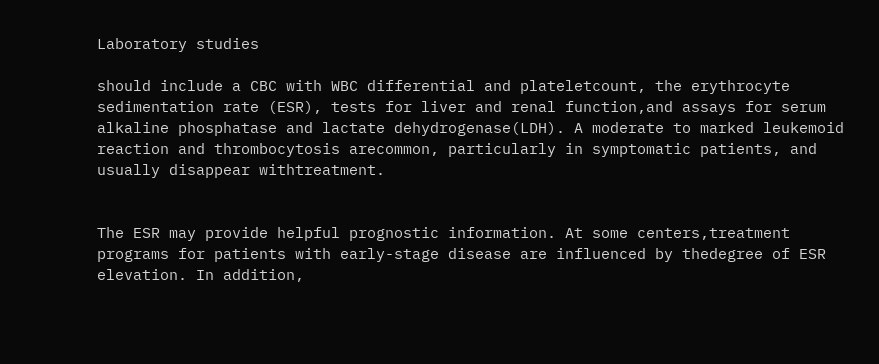Laboratory studies

should include a CBC with WBC differential and plateletcount, the erythrocyte sedimentation rate (ESR), tests for liver and renal function,and assays for serum alkaline phosphatase and lactate dehydrogenase(LDH). A moderate to marked leukemoid reaction and thrombocytosis arecommon, particularly in symptomatic patients, and usually disappear withtreatment.


The ESR may provide helpful prognostic information. At some centers,treatment programs for patients with early-stage disease are influenced by thedegree of ESR elevation. In addition,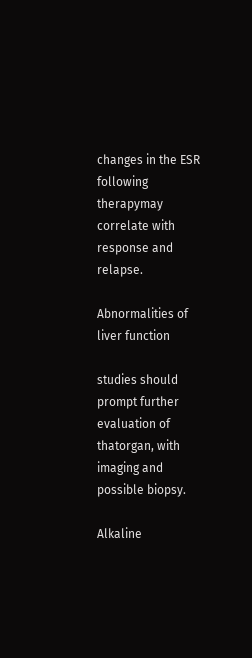changes in the ESR following therapymay correlate with response and relapse.

Abnormalities of liver function

studies should prompt further evaluation of thatorgan, with imaging and possible biopsy.

Alkaline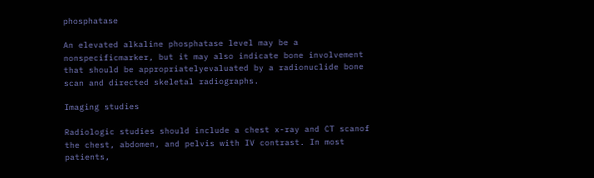phosphatase

An elevated alkaline phosphatase level may be a nonspecificmarker, but it may also indicate bone involvement that should be appropriatelyevaluated by a radionuclide bone scan and directed skeletal radiographs.

Imaging studies

Radiologic studies should include a chest x-ray and CT scanof the chest, abdomen, and pelvis with IV contrast. In most patients,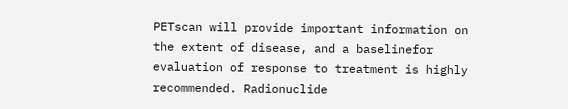PETscan will provide important information on the extent of disease, and a baselinefor evaluation of response to treatment is highly recommended. Radionuclide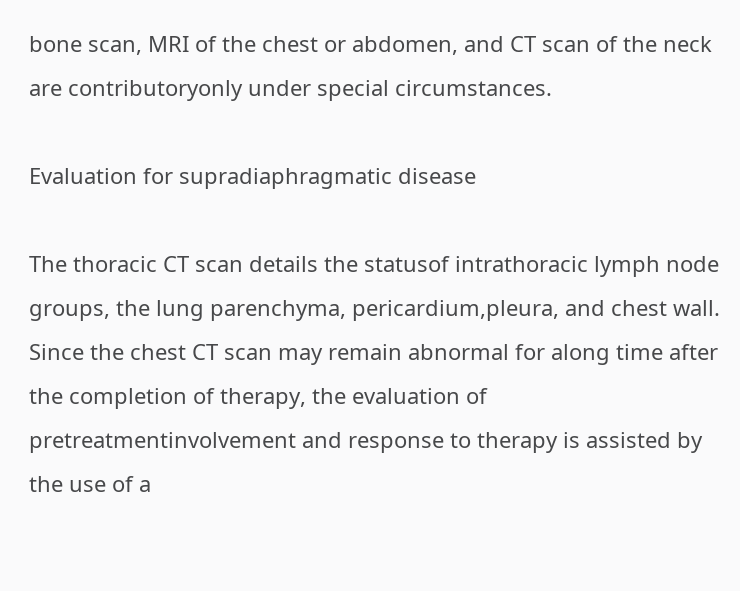bone scan, MRI of the chest or abdomen, and CT scan of the neck are contributoryonly under special circumstances.

Evaluation for supradiaphragmatic disease

The thoracic CT scan details the statusof intrathoracic lymph node groups, the lung parenchyma, pericardium,pleura, and chest wall. Since the chest CT scan may remain abnormal for along time after the completion of therapy, the evaluation of pretreatmentinvolvement and response to therapy is assisted by the use of a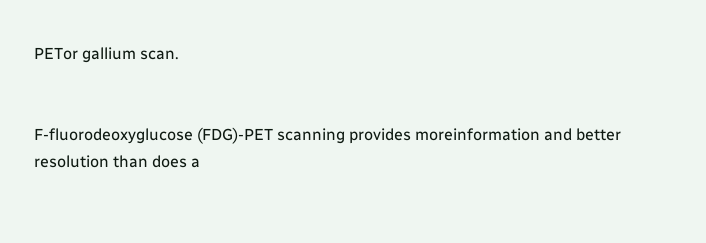PETor gallium scan.


F-fluorodeoxyglucose (FDG)-PET scanning provides moreinformation and better resolution than does a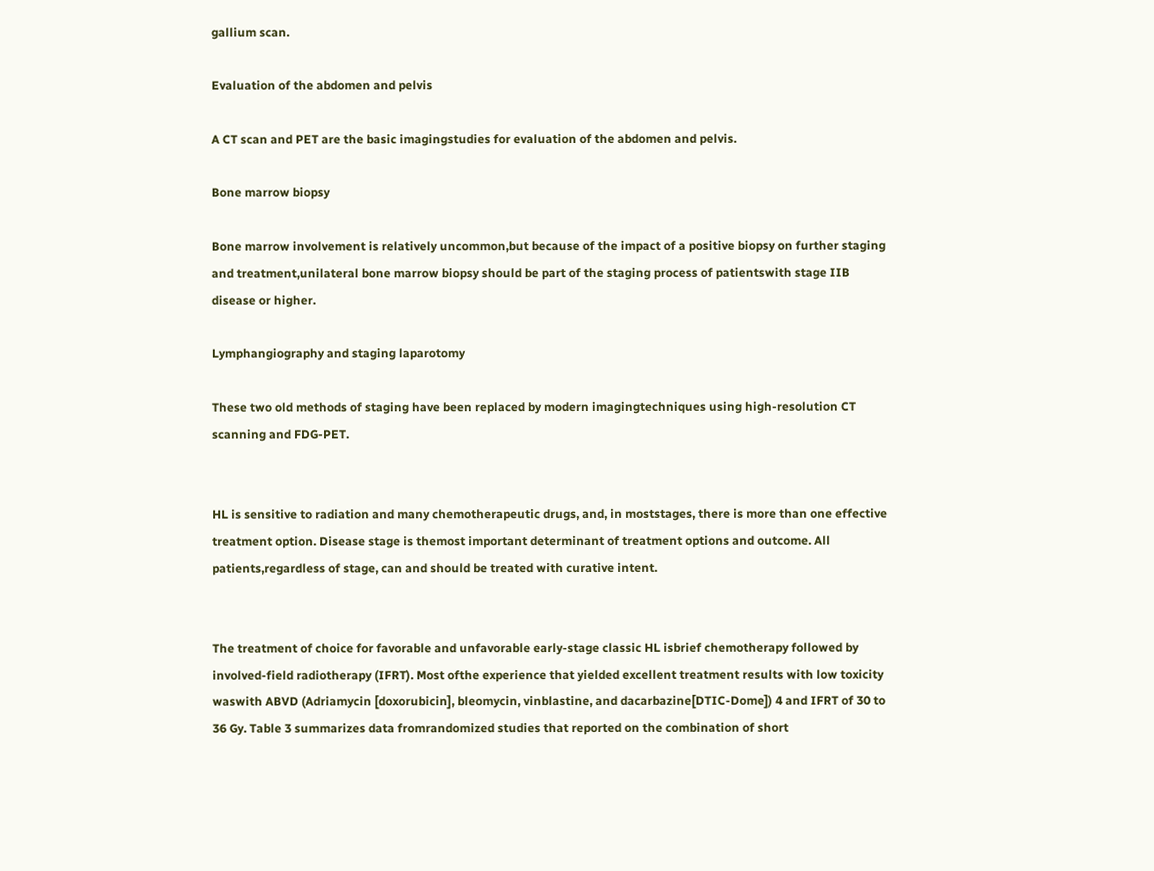gallium scan.

Evaluation of the abdomen and pelvis

A CT scan and PET are the basic imagingstudies for evaluation of the abdomen and pelvis.

Bone marrow biopsy

Bone marrow involvement is relatively uncommon,but because of the impact of a positive biopsy on further staging and treatment,unilateral bone marrow biopsy should be part of the staging process of patientswith stage IIB disease or higher.

Lymphangiography and staging laparotomy

These two old methods of staging have been replaced by modern imagingtechniques using high-resolution CT scanning and FDG-PET.


HL is sensitive to radiation and many chemotherapeutic drugs, and, in moststages, there is more than one effective treatment option. Disease stage is themost important determinant of treatment options and outcome. All patients,regardless of stage, can and should be treated with curative intent.


The treatment of choice for favorable and unfavorable early-stage classic HL isbrief chemotherapy followed by involved-field radiotherapy (IFRT). Most ofthe experience that yielded excellent treatment results with low toxicity waswith ABVD (Adriamycin [doxorubicin], bleomycin, vinblastine, and dacarbazine[DTIC-Dome]) 4 and IFRT of 30 to 36 Gy. Table 3 summarizes data fromrandomized studies that reported on the combination of short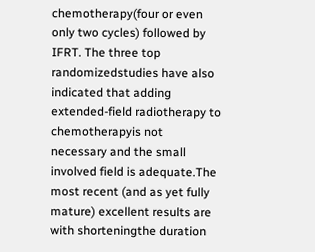chemotherapy(four or even only two cycles) followed by IFRT. The three top randomizedstudies have also indicated that adding extended-field radiotherapy to chemotherapyis not necessary and the small involved field is adequate.The most recent (and as yet fully mature) excellent results are with shorteningthe duration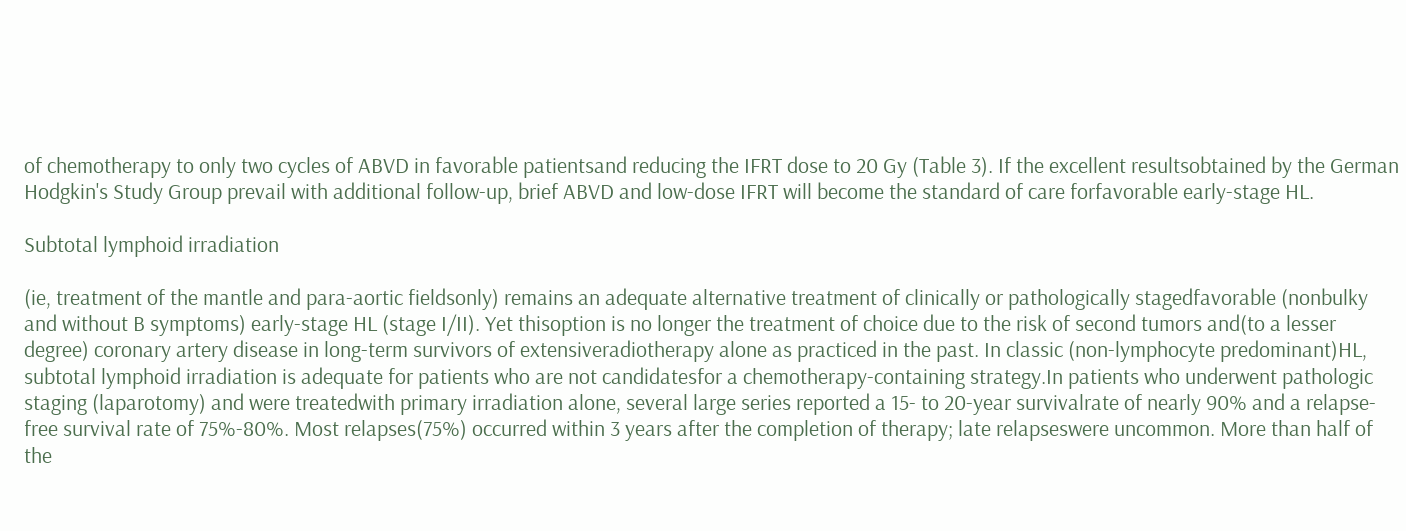of chemotherapy to only two cycles of ABVD in favorable patientsand reducing the IFRT dose to 20 Gy (Table 3). If the excellent resultsobtained by the German Hodgkin's Study Group prevail with additional follow-up, brief ABVD and low-dose IFRT will become the standard of care forfavorable early-stage HL.

Subtotal lymphoid irradiation

(ie, treatment of the mantle and para-aortic fieldsonly) remains an adequate alternative treatment of clinically or pathologically stagedfavorable (nonbulky and without B symptoms) early-stage HL (stage I/II). Yet thisoption is no longer the treatment of choice due to the risk of second tumors and(to a lesser degree) coronary artery disease in long-term survivors of extensiveradiotherapy alone as practiced in the past. In classic (non-lymphocyte predominant)HL, subtotal lymphoid irradiation is adequate for patients who are not candidatesfor a chemotherapy-containing strategy.In patients who underwent pathologic staging (laparotomy) and were treatedwith primary irradiation alone, several large series reported a 15- to 20-year survivalrate of nearly 90% and a relapse-free survival rate of 75%-80%. Most relapses(75%) occurred within 3 years after the completion of therapy; late relapseswere uncommon. More than half of the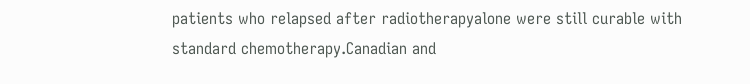patients who relapsed after radiotherapyalone were still curable with standard chemotherapy.Canadian and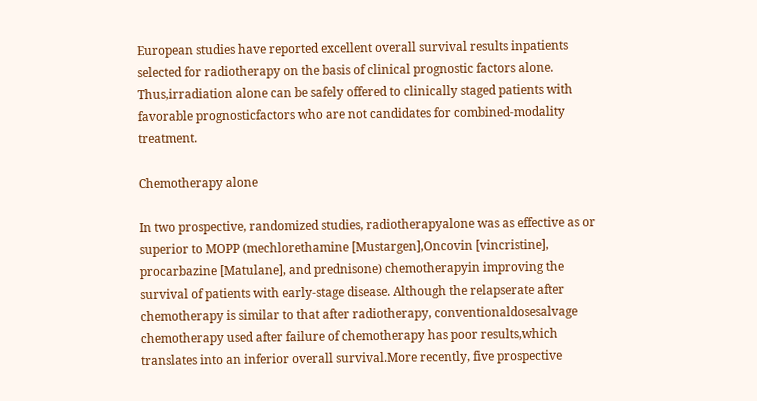European studies have reported excellent overall survival results inpatients selected for radiotherapy on the basis of clinical prognostic factors alone. Thus,irradiation alone can be safely offered to clinically staged patients with favorable prognosticfactors who are not candidates for combined-modality treatment.

Chemotherapy alone

In two prospective, randomized studies, radiotherapyalone was as effective as or superior to MOPP (mechlorethamine [Mustargen],Oncovin [vincristine], procarbazine [Matulane], and prednisone) chemotherapyin improving the survival of patients with early-stage disease. Although the relapserate after chemotherapy is similar to that after radiotherapy, conventionaldosesalvage chemotherapy used after failure of chemotherapy has poor results,which translates into an inferior overall survival.More recently, five prospective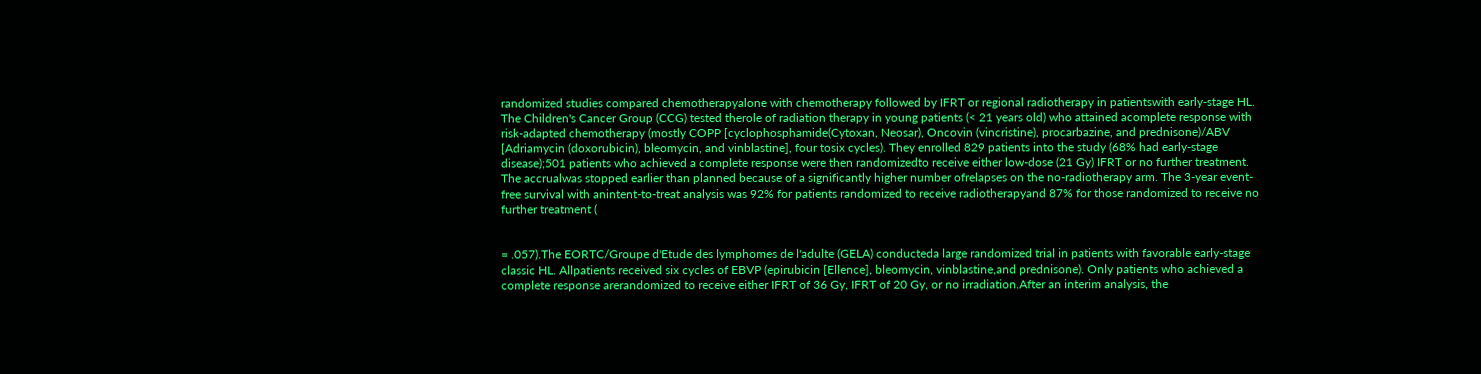randomized studies compared chemotherapyalone with chemotherapy followed by IFRT or regional radiotherapy in patientswith early-stage HL. The Children's Cancer Group (CCG) tested therole of radiation therapy in young patients (< 21 years old) who attained acomplete response with risk-adapted chemotherapy (mostly COPP [cyclophosphamide(Cytoxan, Neosar), Oncovin (vincristine), procarbazine, and prednisone)/ABV [Adriamycin (doxorubicin), bleomycin, and vinblastine], four tosix cycles). They enrolled 829 patients into the study (68% had early-stage disease);501 patients who achieved a complete response were then randomizedto receive either low-dose (21 Gy) IFRT or no further treatment. The accrualwas stopped earlier than planned because of a significantly higher number ofrelapses on the no-radiotherapy arm. The 3-year event-free survival with anintent-to-treat analysis was 92% for patients randomized to receive radiotherapyand 87% for those randomized to receive no further treatment (


= .057).The EORTC/Groupe d'Etude des lymphomes de l'adulte (GELA) conducteda large randomized trial in patients with favorable early-stage classic HL. Allpatients received six cycles of EBVP (epirubicin [Ellence], bleomycin, vinblastine,and prednisone). Only patients who achieved a complete response arerandomized to receive either IFRT of 36 Gy, IFRT of 20 Gy, or no irradiation.After an interim analysis, the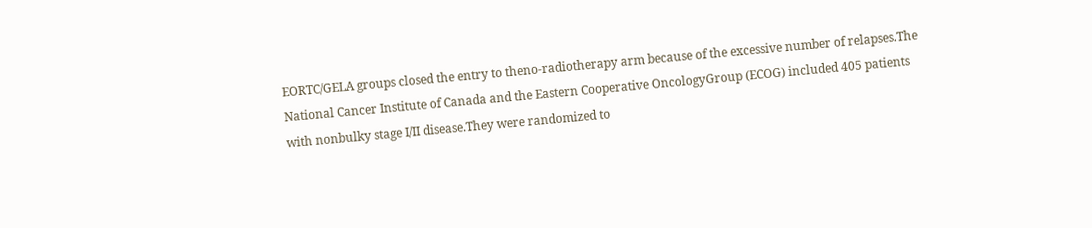EORTC/GELA groups closed the entry to theno-radiotherapy arm because of the excessive number of relapses.The National Cancer Institute of Canada and the Eastern Cooperative OncologyGroup (ECOG) included 405 patients with nonbulky stage I/II disease.They were randomized to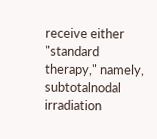receive either "standard therapy," namely, subtotalnodal irradiation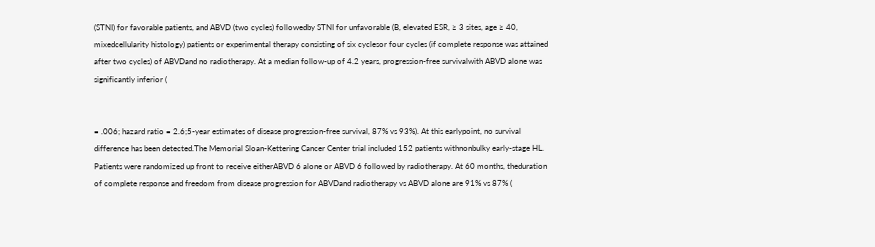(STNI) for favorable patients, and ABVD (two cycles) followedby STNI for unfavorable (B, elevated ESR, ≥ 3 sites, age ≥ 40, mixedcellularity histology) patients or experimental therapy consisting of six cyclesor four cycles (if complete response was attained after two cycles) of ABVDand no radiotherapy. At a median follow-up of 4.2 years, progression-free survivalwith ABVD alone was significantly inferior (


= .006; hazard ratio = 2.6;5-year estimates of disease progression-free survival, 87% vs 93%). At this earlypoint, no survival difference has been detected.The Memorial Sloan-Kettering Cancer Center trial included 152 patients withnonbulky early-stage HL. Patients were randomized up front to receive eitherABVD 6 alone or ABVD 6 followed by radiotherapy. At 60 months, theduration of complete response and freedom from disease progression for ABVDand radiotherapy vs ABVD alone are 91% vs 87% (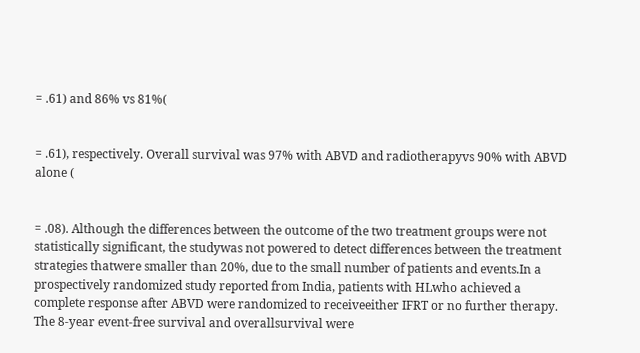= .61) and 86% vs 81%(


= .61), respectively. Overall survival was 97% with ABVD and radiotherapyvs 90% with ABVD alone (


= .08). Although the differences between the outcome of the two treatment groups were not statistically significant, the studywas not powered to detect differences between the treatment strategies thatwere smaller than 20%, due to the small number of patients and events.In a prospectively randomized study reported from India, patients with HLwho achieved a complete response after ABVD were randomized to receiveeither IFRT or no further therapy. The 8-year event-free survival and overallsurvival were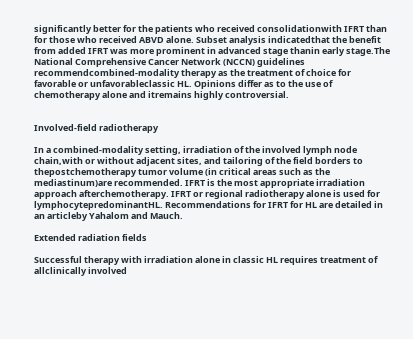significantly better for the patients who received consolidationwith IFRT than for those who received ABVD alone. Subset analysis indicatedthat the benefit from added IFRT was more prominent in advanced stage thanin early stage.The National Comprehensive Cancer Network (NCCN) guidelines recommendcombined-modality therapy as the treatment of choice for favorable or unfavorableclassic HL. Opinions differ as to the use of chemotherapy alone and itremains highly controversial.


Involved-field radiotherapy

In a combined-modality setting, irradiation of the involved lymph node chain,with or without adjacent sites, and tailoring of the field borders to thepostchemotherapy tumor volume (in critical areas such as the mediastinum)are recommended. IFRT is the most appropriate irradiation approach afterchemotherapy. IFRT or regional radiotherapy alone is used for lymphocytepredominantHL. Recommendations for IFRT for HL are detailed in an articleby Yahalom and Mauch.

Extended radiation fields

Successful therapy with irradiation alone in classic HL requires treatment of allclinically involved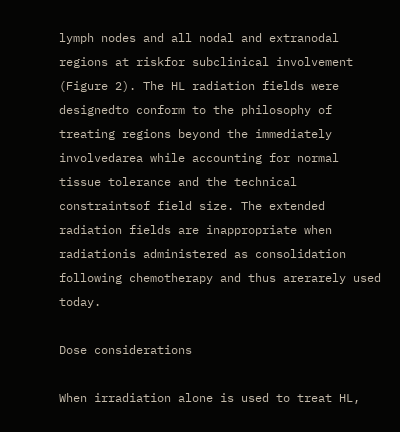lymph nodes and all nodal and extranodal regions at riskfor subclinical involvement (Figure 2). The HL radiation fields were designedto conform to the philosophy of treating regions beyond the immediately involvedarea while accounting for normal tissue tolerance and the technical constraintsof field size. The extended radiation fields are inappropriate when radiationis administered as consolidation following chemotherapy and thus arerarely used today.

Dose considerations

When irradiation alone is used to treat HL,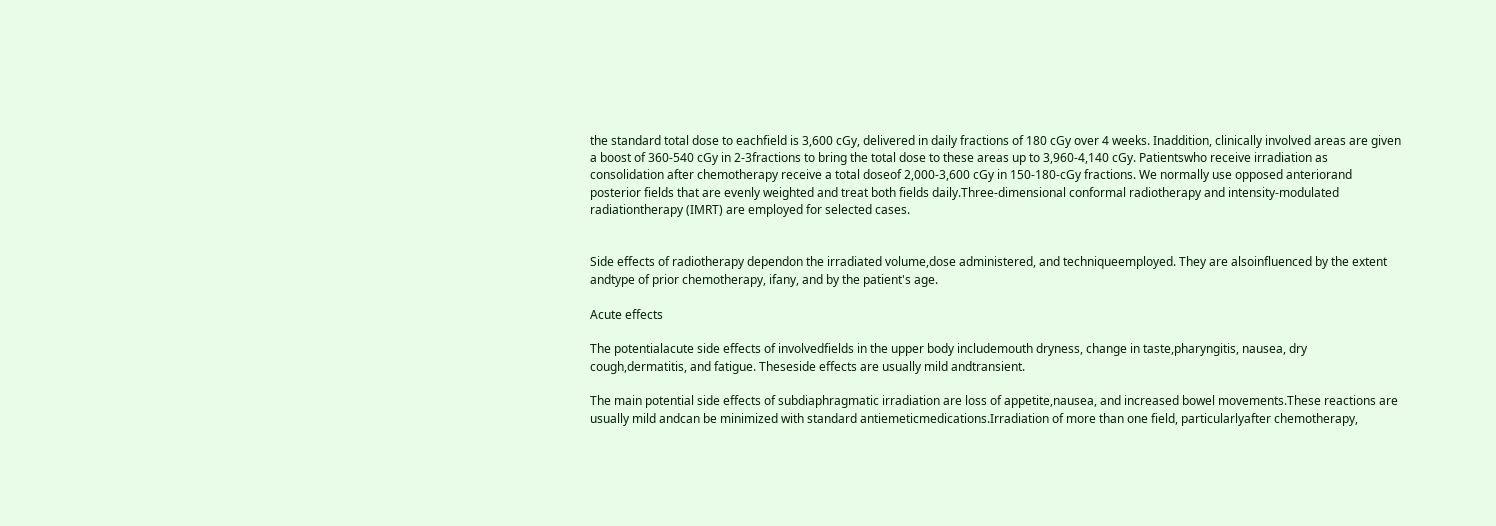the standard total dose to eachfield is 3,600 cGy, delivered in daily fractions of 180 cGy over 4 weeks. Inaddition, clinically involved areas are given a boost of 360-540 cGy in 2-3fractions to bring the total dose to these areas up to 3,960-4,140 cGy. Patientswho receive irradiation as consolidation after chemotherapy receive a total doseof 2,000-3,600 cGy in 150-180-cGy fractions. We normally use opposed anteriorand posterior fields that are evenly weighted and treat both fields daily.Three-dimensional conformal radiotherapy and intensity-modulated radiationtherapy (IMRT) are employed for selected cases.


Side effects of radiotherapy dependon the irradiated volume,dose administered, and techniqueemployed. They are alsoinfluenced by the extent andtype of prior chemotherapy, ifany, and by the patient's age.

Acute effects

The potentialacute side effects of involvedfields in the upper body includemouth dryness, change in taste,pharyngitis, nausea, dry cough,dermatitis, and fatigue. Theseside effects are usually mild andtransient.

The main potential side effects of subdiaphragmatic irradiation are loss of appetite,nausea, and increased bowel movements.These reactions are usually mild andcan be minimized with standard antiemeticmedications.Irradiation of more than one field, particularlyafter chemotherapy,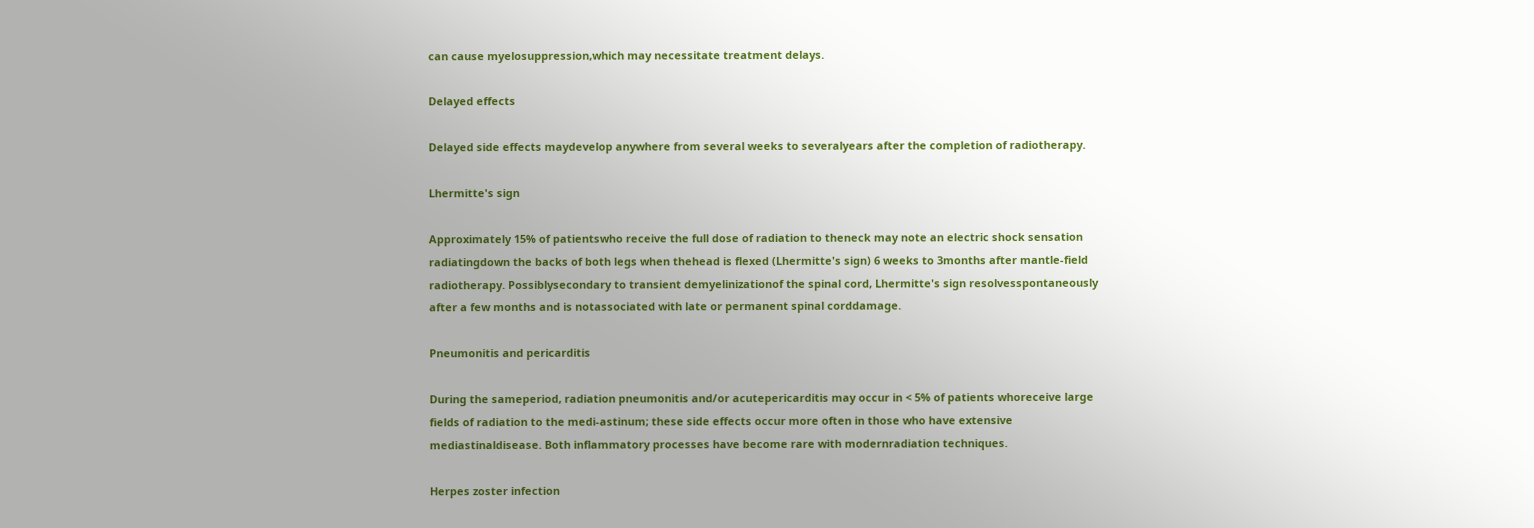can cause myelosuppression,which may necessitate treatment delays.

Delayed effects

Delayed side effects maydevelop anywhere from several weeks to severalyears after the completion of radiotherapy.

Lhermitte's sign

Approximately 15% of patientswho receive the full dose of radiation to theneck may note an electric shock sensation radiatingdown the backs of both legs when thehead is flexed (Lhermitte's sign) 6 weeks to 3months after mantle-field radiotherapy. Possiblysecondary to transient demyelinizationof the spinal cord, Lhermitte's sign resolvesspontaneously after a few months and is notassociated with late or permanent spinal corddamage.

Pneumonitis and pericarditis

During the sameperiod, radiation pneumonitis and/or acutepericarditis may occur in < 5% of patients whoreceive large fields of radiation to the medi-astinum; these side effects occur more often in those who have extensive mediastinaldisease. Both inflammatory processes have become rare with modernradiation techniques.

Herpes zoster infection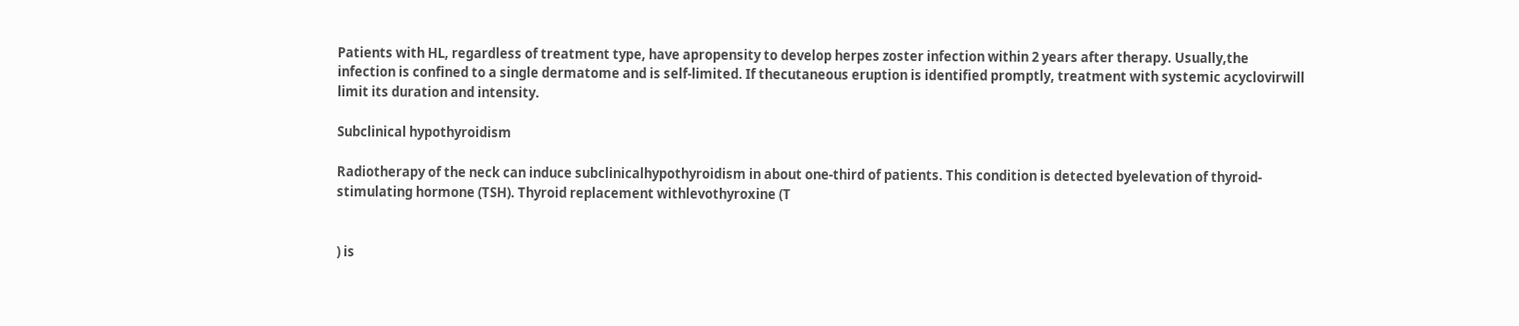Patients with HL, regardless of treatment type, have apropensity to develop herpes zoster infection within 2 years after therapy. Usually,the infection is confined to a single dermatome and is self-limited. If thecutaneous eruption is identified promptly, treatment with systemic acyclovirwill limit its duration and intensity.

Subclinical hypothyroidism

Radiotherapy of the neck can induce subclinicalhypothyroidism in about one-third of patients. This condition is detected byelevation of thyroid-stimulating hormone (TSH). Thyroid replacement withlevothyroxine (T


) is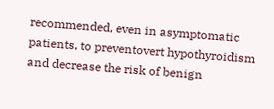recommended, even in asymptomatic patients, to preventovert hypothyroidism and decrease the risk of benign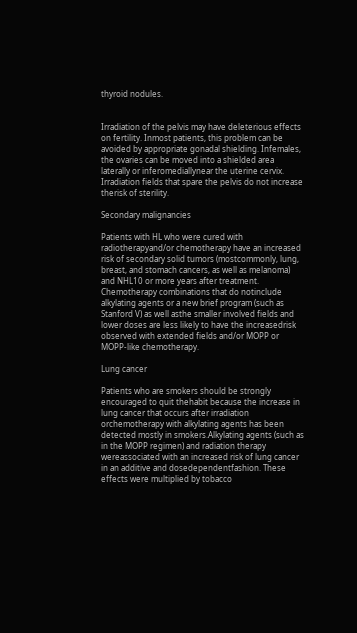thyroid nodules.


Irradiation of the pelvis may have deleterious effects on fertility. Inmost patients, this problem can be avoided by appropriate gonadal shielding. Infemales, the ovaries can be moved into a shielded area laterally or inferomediallynear the uterine cervix. Irradiation fields that spare the pelvis do not increase therisk of sterility.

Secondary malignancies

Patients with HL who were cured with radiotherapyand/or chemotherapy have an increased risk of secondary solid tumors (mostcommonly, lung, breast, and stomach cancers, as well as melanoma) and NHL10 or more years after treatment. Chemotherapy combinations that do notinclude alkylating agents or a new brief program (such as Stanford V) as well asthe smaller involved fields and lower doses are less likely to have the increasedrisk observed with extended fields and/or MOPP or MOPP-like chemotherapy.

Lung cancer

Patients who are smokers should be strongly encouraged to quit thehabit because the increase in lung cancer that occurs after irradiation orchemotherapy with alkylating agents has been detected mostly in smokers.Alkylating agents (such as in the MOPP regimen) and radiation therapy wereassociated with an increased risk of lung cancer in an additive and dosedependentfashion. These effects were multiplied by tobacco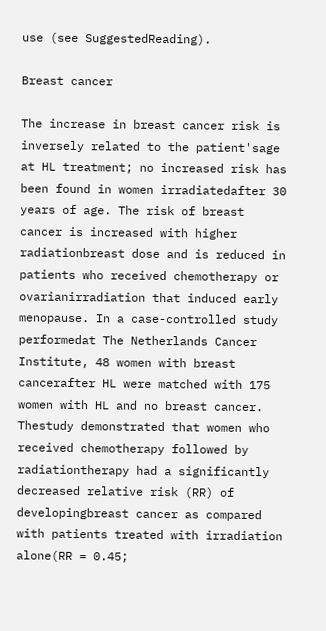use (see SuggestedReading).

Breast cancer

The increase in breast cancer risk is inversely related to the patient'sage at HL treatment; no increased risk has been found in women irradiatedafter 30 years of age. The risk of breast cancer is increased with higher radiationbreast dose and is reduced in patients who received chemotherapy or ovarianirradiation that induced early menopause. In a case-controlled study performedat The Netherlands Cancer Institute, 48 women with breast cancerafter HL were matched with 175 women with HL and no breast cancer. Thestudy demonstrated that women who received chemotherapy followed by radiationtherapy had a significantly decreased relative risk (RR) of developingbreast cancer as compared with patients treated with irradiation alone(RR = 0.45;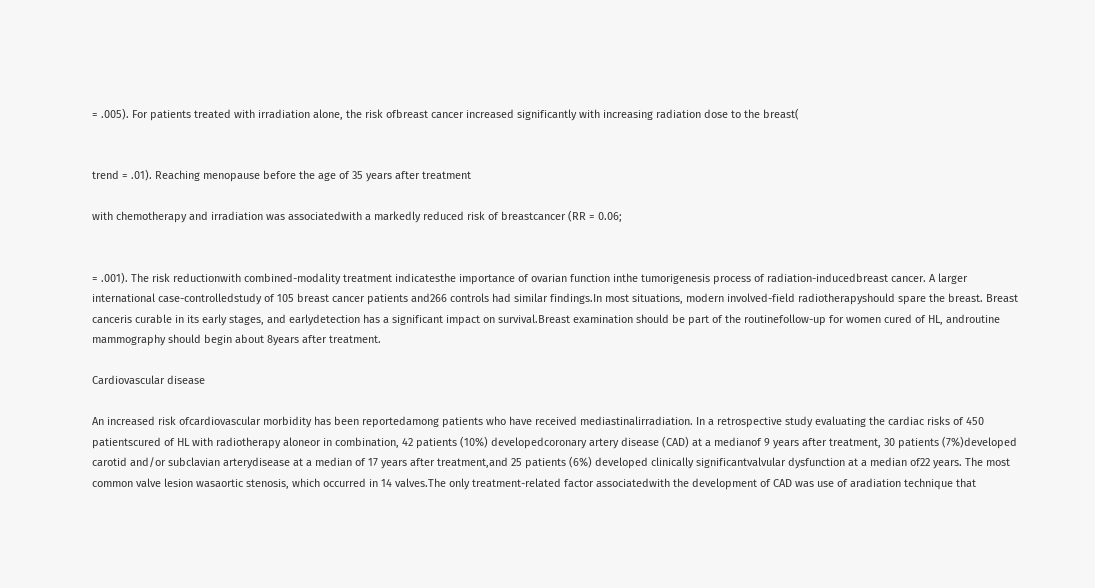= .005). For patients treated with irradiation alone, the risk ofbreast cancer increased significantly with increasing radiation dose to the breast(


trend = .01). Reaching menopause before the age of 35 years after treatment

with chemotherapy and irradiation was associatedwith a markedly reduced risk of breastcancer (RR = 0.06;


= .001). The risk reductionwith combined-modality treatment indicatesthe importance of ovarian function inthe tumorigenesis process of radiation-inducedbreast cancer. A larger international case-controlledstudy of 105 breast cancer patients and266 controls had similar findings.In most situations, modern involved-field radiotherapyshould spare the breast. Breast canceris curable in its early stages, and earlydetection has a significant impact on survival.Breast examination should be part of the routinefollow-up for women cured of HL, androutine mammography should begin about 8years after treatment.

Cardiovascular disease

An increased risk ofcardiovascular morbidity has been reportedamong patients who have received mediastinalirradiation. In a retrospective study evaluating the cardiac risks of 450 patientscured of HL with radiotherapy aloneor in combination, 42 patients (10%) developedcoronary artery disease (CAD) at a medianof 9 years after treatment, 30 patients (7%)developed carotid and/or subclavian arterydisease at a median of 17 years after treatment,and 25 patients (6%) developed clinically significantvalvular dysfunction at a median of22 years. The most common valve lesion wasaortic stenosis, which occurred in 14 valves.The only treatment-related factor associatedwith the development of CAD was use of aradiation technique that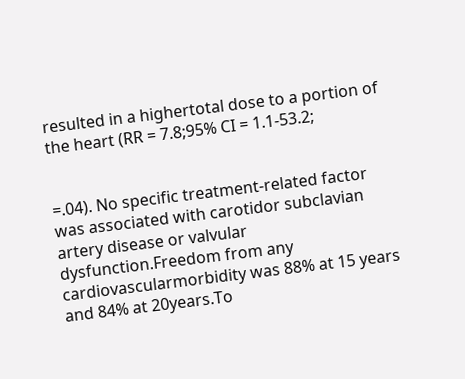resulted in a highertotal dose to a portion of the heart (RR = 7.8;95% CI = 1.1-53.2;


=.04). No specific treatment-related factor was associated with carotidor subclavian artery disease or valvular dysfunction.Freedom from any cardiovascularmorbidity was 88% at 15 years and 84% at 20years.To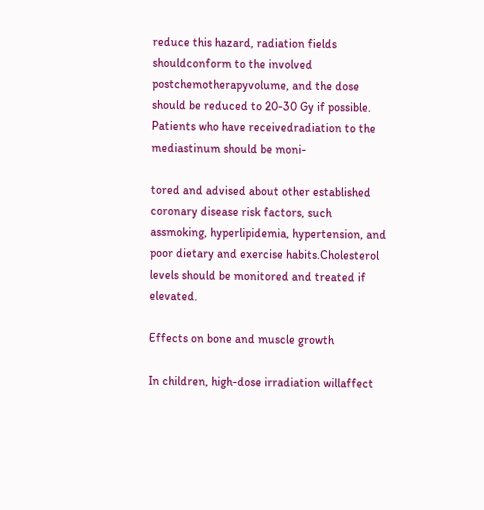reduce this hazard, radiation fields shouldconform to the involved postchemotherapyvolume, and the dose should be reduced to 20-30 Gy if possible. Patients who have receivedradiation to the mediastinum should be moni-

tored and advised about other established coronary disease risk factors, such assmoking, hyperlipidemia, hypertension, and poor dietary and exercise habits.Cholesterol levels should be monitored and treated if elevated.

Effects on bone and muscle growth

In children, high-dose irradiation willaffect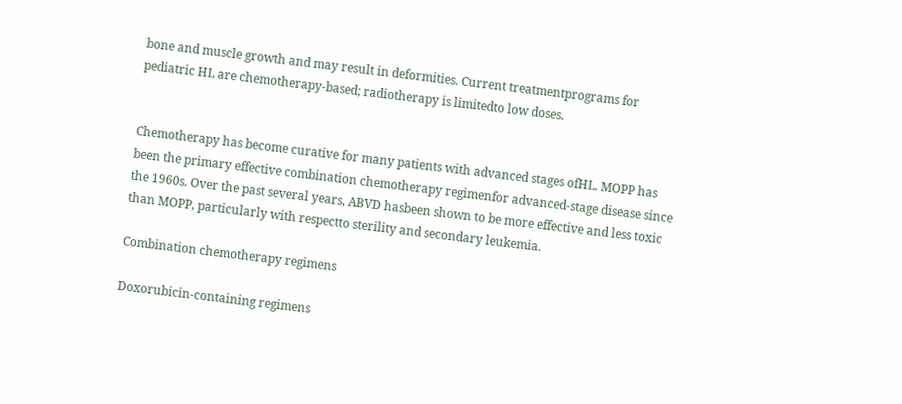bone and muscle growth and may result in deformities. Current treatmentprograms for pediatric HL are chemotherapy-based; radiotherapy is limitedto low doses.


Chemotherapy has become curative for many patients with advanced stages ofHL. MOPP has been the primary effective combination chemotherapy regimenfor advanced-stage disease since the 1960s. Over the past several years, ABVD hasbeen shown to be more effective and less toxic than MOPP, particularly with respectto sterility and secondary leukemia.

Combination chemotherapy regimens

Doxorubicin-containing regimens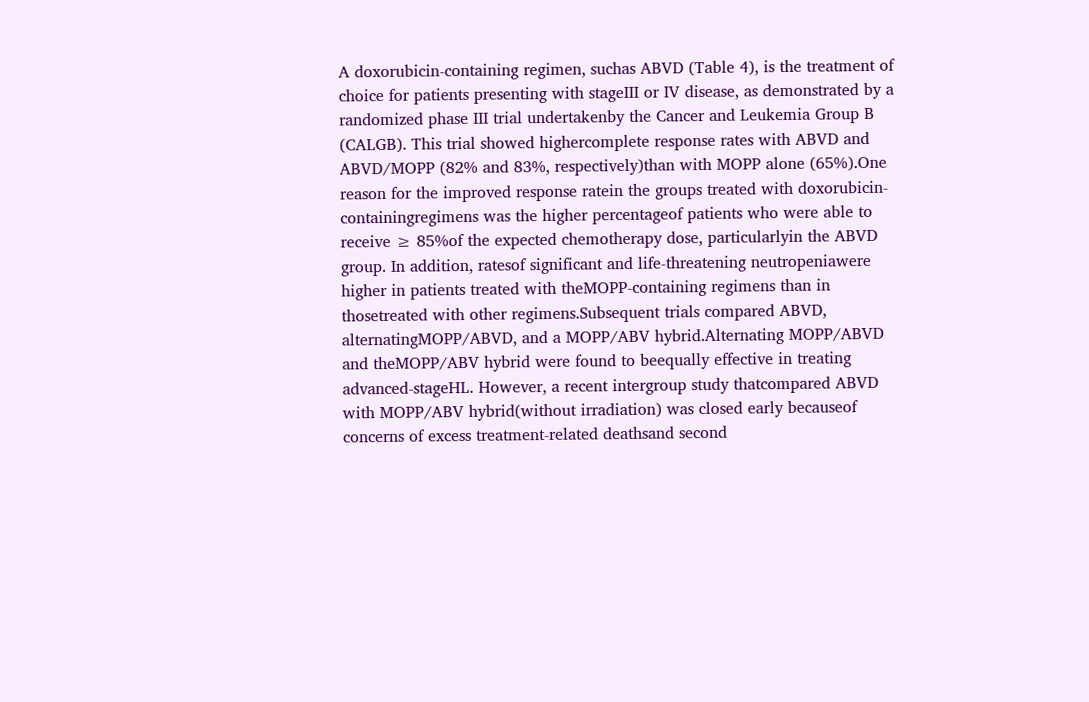A doxorubicin-containing regimen, suchas ABVD (Table 4), is the treatment of choice for patients presenting with stageIII or IV disease, as demonstrated by a randomized phase III trial undertakenby the Cancer and Leukemia Group B (CALGB). This trial showed highercomplete response rates with ABVD and ABVD/MOPP (82% and 83%, respectively)than with MOPP alone (65%).One reason for the improved response ratein the groups treated with doxorubicin-containingregimens was the higher percentageof patients who were able to receive ≥ 85%of the expected chemotherapy dose, particularlyin the ABVD group. In addition, ratesof significant and life-threatening neutropeniawere higher in patients treated with theMOPP-containing regimens than in thosetreated with other regimens.Subsequent trials compared ABVD, alternatingMOPP/ABVD, and a MOPP/ABV hybrid.Alternating MOPP/ABVD and theMOPP/ABV hybrid were found to beequally effective in treating advanced-stageHL. However, a recent intergroup study thatcompared ABVD with MOPP/ABV hybrid(without irradiation) was closed early becauseof concerns of excess treatment-related deathsand second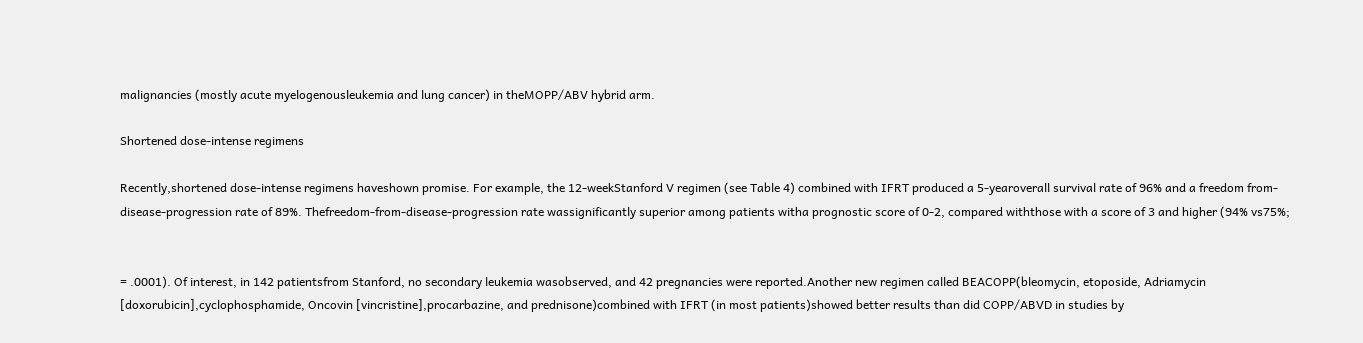malignancies (mostly acute myelogenousleukemia and lung cancer) in theMOPP/ABV hybrid arm.

Shortened dose-intense regimens

Recently,shortened dose-intense regimens haveshown promise. For example, the 12-weekStanford V regimen (see Table 4) combined with IFRT produced a 5-yearoverall survival rate of 96% and a freedom from-disease-progression rate of 89%. Thefreedom-from-disease-progression rate wassignificantly superior among patients witha prognostic score of 0-2, compared withthose with a score of 3 and higher (94% vs75%;


= .0001). Of interest, in 142 patientsfrom Stanford, no secondary leukemia wasobserved, and 42 pregnancies were reported.Another new regimen called BEACOPP(bleomycin, etoposide, Adriamycin [doxorubicin],cyclophosphamide, Oncovin [vincristine],procarbazine, and prednisone)combined with IFRT (in most patients)showed better results than did COPP/ABVD in studies by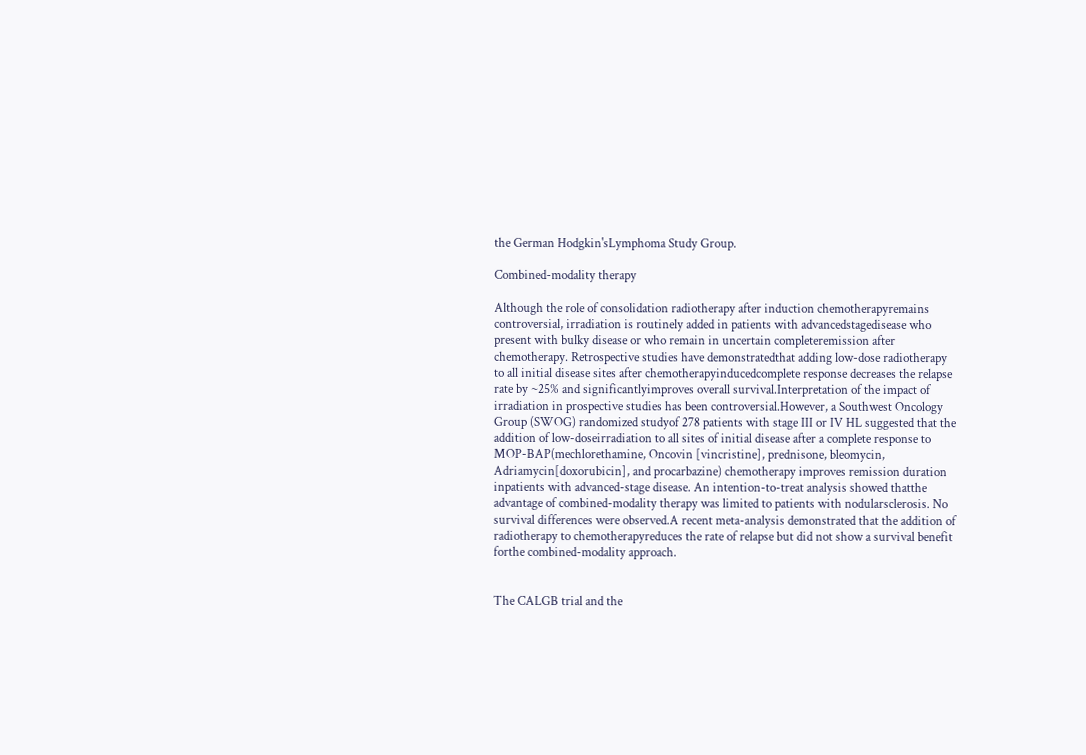the German Hodgkin'sLymphoma Study Group.

Combined-modality therapy

Although the role of consolidation radiotherapy after induction chemotherapyremains controversial, irradiation is routinely added in patients with advancedstagedisease who present with bulky disease or who remain in uncertain completeremission after chemotherapy. Retrospective studies have demonstratedthat adding low-dose radiotherapy to all initial disease sites after chemotherapyinducedcomplete response decreases the relapse rate by ~25% and significantlyimproves overall survival.Interpretation of the impact of irradiation in prospective studies has been controversial.However, a Southwest Oncology Group (SWOG) randomized studyof 278 patients with stage III or IV HL suggested that the addition of low-doseirradiation to all sites of initial disease after a complete response to MOP-BAP(mechlorethamine, Oncovin [vincristine], prednisone, bleomycin, Adriamycin[doxorubicin], and procarbazine) chemotherapy improves remission duration inpatients with advanced-stage disease. An intention-to-treat analysis showed thatthe advantage of combined-modality therapy was limited to patients with nodularsclerosis. No survival differences were observed.A recent meta-analysis demonstrated that the addition of radiotherapy to chemotherapyreduces the rate of relapse but did not show a survival benefit forthe combined-modality approach.


The CALGB trial and the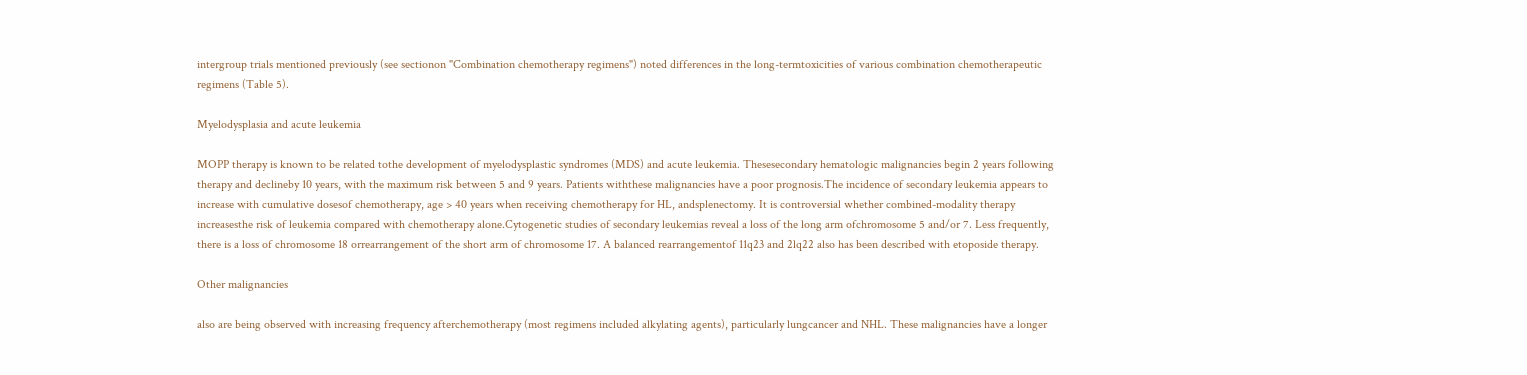intergroup trials mentioned previously (see sectionon "Combination chemotherapy regimens") noted differences in the long-termtoxicities of various combination chemotherapeutic regimens (Table 5).

Myelodysplasia and acute leukemia

MOPP therapy is known to be related tothe development of myelodysplastic syndromes (MDS) and acute leukemia. Thesesecondary hematologic malignancies begin 2 years following therapy and declineby 10 years, with the maximum risk between 5 and 9 years. Patients withthese malignancies have a poor prognosis.The incidence of secondary leukemia appears to increase with cumulative dosesof chemotherapy, age > 40 years when receiving chemotherapy for HL, andsplenectomy. It is controversial whether combined-modality therapy increasesthe risk of leukemia compared with chemotherapy alone.Cytogenetic studies of secondary leukemias reveal a loss of the long arm ofchromosome 5 and/or 7. Less frequently, there is a loss of chromosome 18 orrearrangement of the short arm of chromosome 17. A balanced rearrangementof 11q23 and 2lq22 also has been described with etoposide therapy.

Other malignancies

also are being observed with increasing frequency afterchemotherapy (most regimens included alkylating agents), particularly lungcancer and NHL. These malignancies have a longer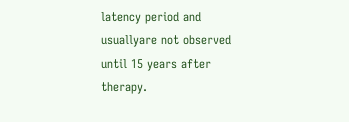latency period and usuallyare not observed until 15 years after therapy.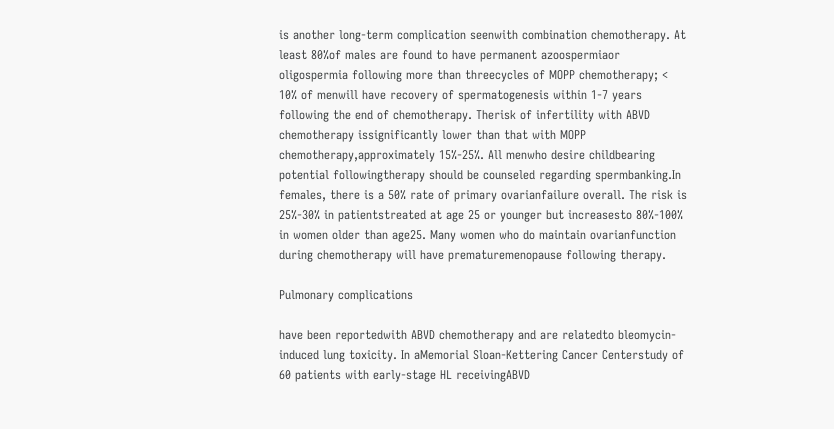is another long-term complication seenwith combination chemotherapy. At least 80%of males are found to have permanent azoospermiaor oligospermia following more than threecycles of MOPP chemotherapy; < 10% of menwill have recovery of spermatogenesis within 1-7 years following the end of chemotherapy. Therisk of infertility with ABVD chemotherapy issignificantly lower than that with MOPP chemotherapy,approximately 15%-25%. All menwho desire childbearing potential followingtherapy should be counseled regarding spermbanking.In females, there is a 50% rate of primary ovarianfailure overall. The risk is 25%-30% in patientstreated at age 25 or younger but increasesto 80%-100% in women older than age25. Many women who do maintain ovarianfunction during chemotherapy will have prematuremenopause following therapy.

Pulmonary complications

have been reportedwith ABVD chemotherapy and are relatedto bleomycin-induced lung toxicity. In aMemorial Sloan-Kettering Cancer Centerstudy of 60 patients with early-stage HL receivingABVD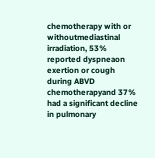chemotherapy with or withoutmediastinal irradiation, 53% reported dyspneaon exertion or cough during ABVD chemotherapyand 37% had a significant decline in pulmonary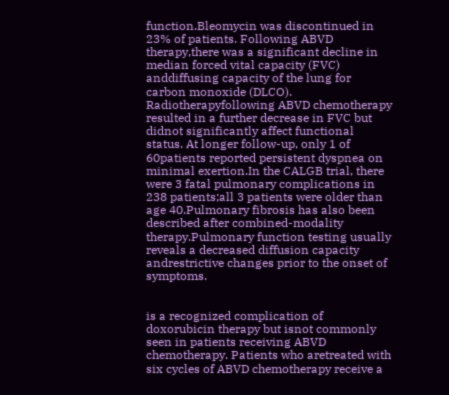function.Bleomycin was discontinued in 23% of patients. Following ABVD therapy,there was a significant decline in median forced vital capacity (FVC) anddiffusing capacity of the lung for carbon monoxide (DLCO). Radiotherapyfollowing ABVD chemotherapy resulted in a further decrease in FVC but didnot significantly affect functional status. At longer follow-up, only 1 of 60patients reported persistent dyspnea on minimal exertion.In the CALGB trial, there were 3 fatal pulmonary complications in 238 patients;all 3 patients were older than age 40.Pulmonary fibrosis has also been described after combined-modality therapy.Pulmonary function testing usually reveals a decreased diffusion capacity andrestrictive changes prior to the onset of symptoms.


is a recognized complication of doxorubicin therapy but isnot commonly seen in patients receiving ABVD chemotherapy. Patients who aretreated with six cycles of ABVD chemotherapy receive a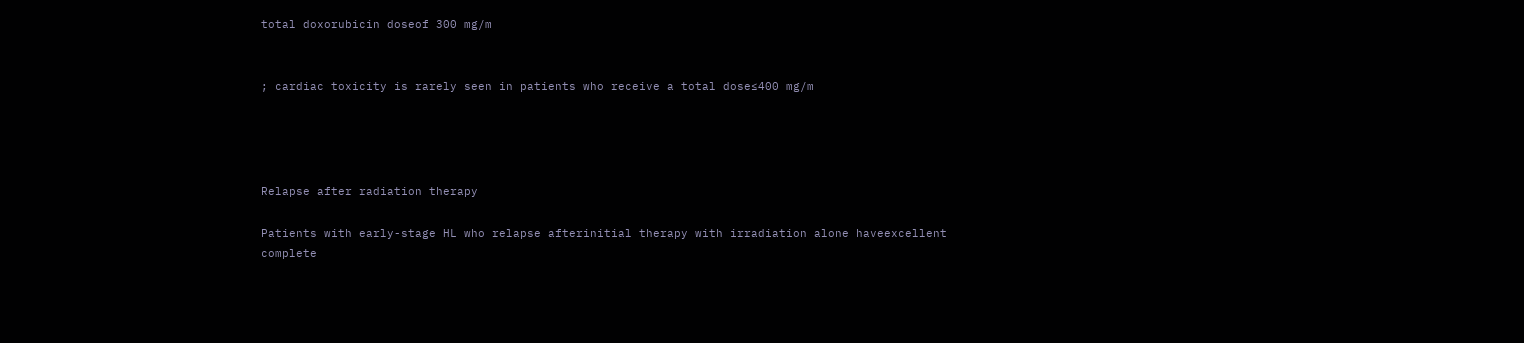total doxorubicin doseof 300 mg/m


; cardiac toxicity is rarely seen in patients who receive a total dose≤400 mg/m




Relapse after radiation therapy

Patients with early-stage HL who relapse afterinitial therapy with irradiation alone haveexcellent complete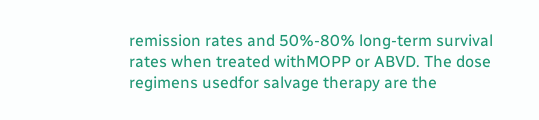remission rates and 50%-80% long-term survival rates when treated withMOPP or ABVD. The dose regimens usedfor salvage therapy are the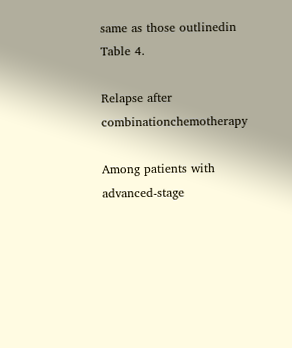same as those outlinedin Table 4.

Relapse after combinationchemotherapy

Among patients with advanced-stage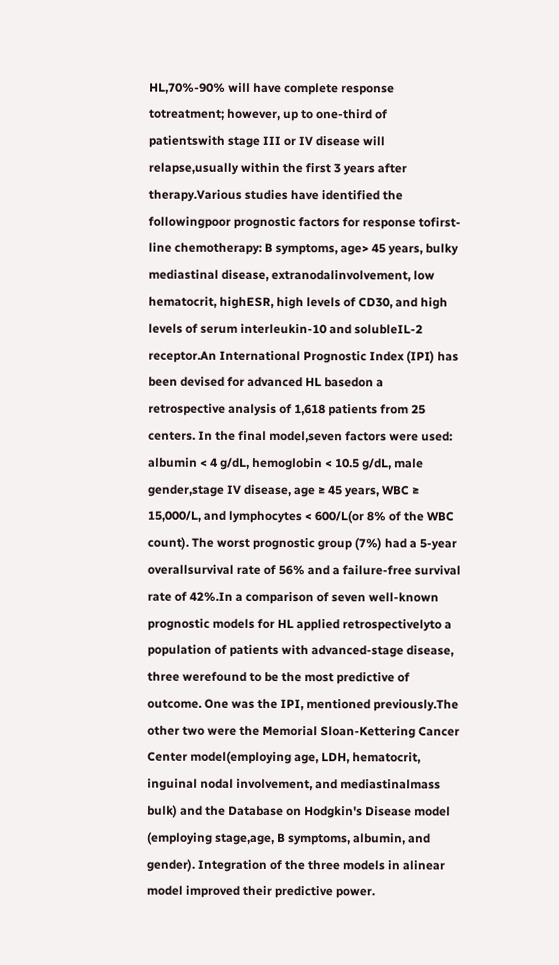HL,70%-90% will have complete response totreatment; however, up to one-third of patientswith stage III or IV disease will relapse,usually within the first 3 years after therapy.Various studies have identified the followingpoor prognostic factors for response tofirst-line chemotherapy: B symptoms, age> 45 years, bulky mediastinal disease, extranodalinvolvement, low hematocrit, highESR, high levels of CD30, and high levels of serum interleukin-10 and solubleIL-2 receptor.An International Prognostic Index (IPI) has been devised for advanced HL basedon a retrospective analysis of 1,618 patients from 25 centers. In the final model,seven factors were used: albumin < 4 g/dL, hemoglobin < 10.5 g/dL, male gender,stage IV disease, age ≥ 45 years, WBC ≥ 15,000/L, and lymphocytes < 600/L(or 8% of the WBC count). The worst prognostic group (7%) had a 5-year overallsurvival rate of 56% and a failure-free survival rate of 42%.In a comparison of seven well-known prognostic models for HL applied retrospectivelyto a population of patients with advanced-stage disease, three werefound to be the most predictive of outcome. One was the IPI, mentioned previously.The other two were the Memorial Sloan-Kettering Cancer Center model(employing age, LDH, hematocrit, inguinal nodal involvement, and mediastinalmass bulk) and the Database on Hodgkin's Disease model (employing stage,age, B symptoms, albumin, and gender). Integration of the three models in alinear model improved their predictive power.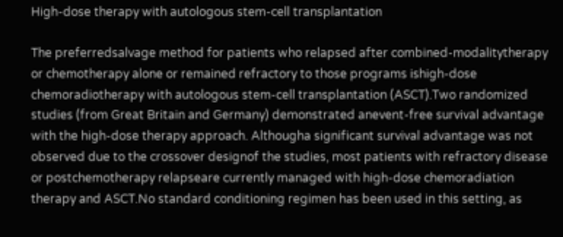High-dose therapy with autologous stem-cell transplantation

The preferredsalvage method for patients who relapsed after combined-modalitytherapy or chemotherapy alone or remained refractory to those programs ishigh-dose chemoradiotherapy with autologous stem-cell transplantation (ASCT).Two randomized studies (from Great Britain and Germany) demonstrated anevent-free survival advantage with the high-dose therapy approach. Althougha significant survival advantage was not observed due to the crossover designof the studies, most patients with refractory disease or postchemotherapy relapseare currently managed with high-dose chemoradiation therapy and ASCT.No standard conditioning regimen has been used in this setting, as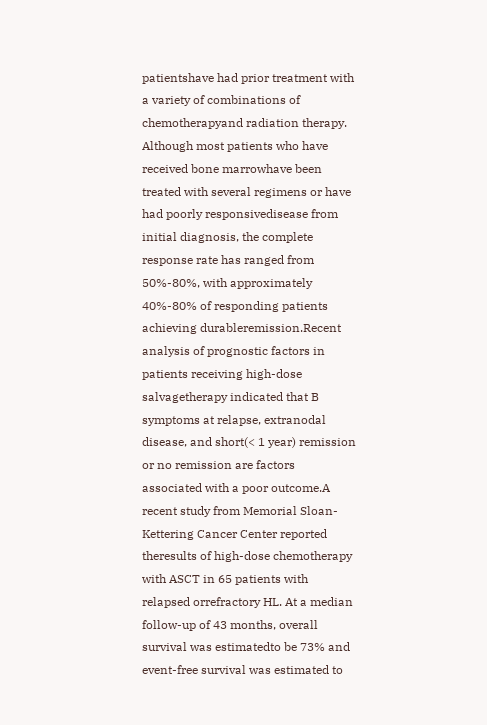patientshave had prior treatment with a variety of combinations of chemotherapyand radiation therapy. Although most patients who have received bone marrowhave been treated with several regimens or have had poorly responsivedisease from initial diagnosis, the complete response rate has ranged from 50%-80%, with approximately 40%-80% of responding patients achieving durableremission.Recent analysis of prognostic factors in patients receiving high-dose salvagetherapy indicated that B symptoms at relapse, extranodal disease, and short(< 1 year) remission or no remission are factors associated with a poor outcome.A recent study from Memorial Sloan-Kettering Cancer Center reported theresults of high-dose chemotherapy with ASCT in 65 patients with relapsed orrefractory HL. At a median follow-up of 43 months, overall survival was estimatedto be 73% and event-free survival was estimated to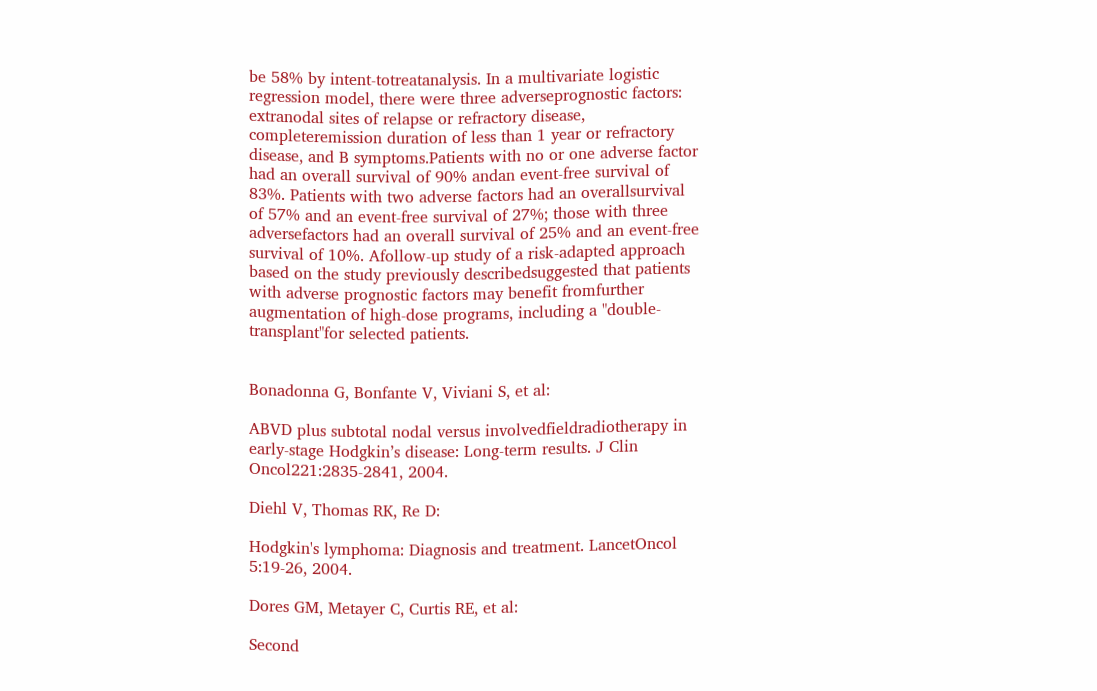be 58% by intent-totreatanalysis. In a multivariate logistic regression model, there were three adverseprognostic factors: extranodal sites of relapse or refractory disease, completeremission duration of less than 1 year or refractory disease, and B symptoms.Patients with no or one adverse factor had an overall survival of 90% andan event-free survival of 83%. Patients with two adverse factors had an overallsurvival of 57% and an event-free survival of 27%; those with three adversefactors had an overall survival of 25% and an event-free survival of 10%. Afollow-up study of a risk-adapted approach based on the study previously describedsuggested that patients with adverse prognostic factors may benefit fromfurther augmentation of high-dose programs, including a "double-transplant"for selected patients.


Bonadonna G, Bonfante V, Viviani S, et al:

ABVD plus subtotal nodal versus involvedfieldradiotherapy in early-stage Hodgkin’s disease: Long-term results. J Clin Oncol221:2835-2841, 2004.

Diehl V, Thomas RK, Re D:

Hodgkin's lymphoma: Diagnosis and treatment. LancetOncol 5:19-26, 2004.

Dores GM, Metayer C, Curtis RE, et al:

Second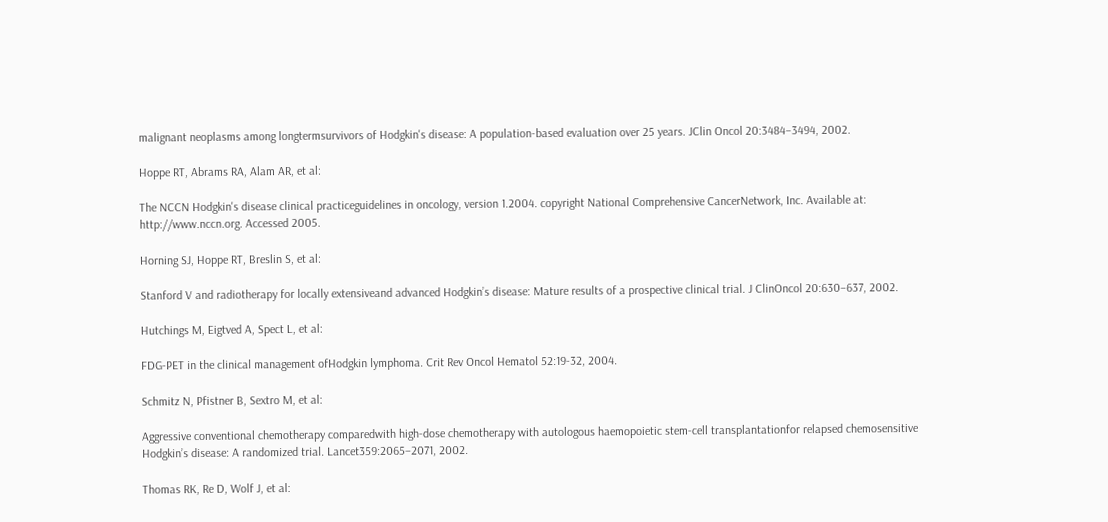malignant neoplasms among longtermsurvivors of Hodgkin's disease: A population-based evaluation over 25 years. JClin Oncol 20:3484–3494, 2002.

Hoppe RT, Abrams RA, Alam AR, et al:

The NCCN Hodgkin's disease clinical practiceguidelines in oncology, version 1.2004. copyright National Comprehensive CancerNetwork, Inc. Available at: http://www.nccn.org. Accessed 2005.

Horning SJ, Hoppe RT, Breslin S, et al:

Stanford V and radiotherapy for locally extensiveand advanced Hodgkin’s disease: Mature results of a prospective clinical trial. J ClinOncol 20:630–637, 2002.

Hutchings M, Eigtved A, Spect L, et al:

FDG-PET in the clinical management ofHodgkin lymphoma. Crit Rev Oncol Hematol 52:19-32, 2004.

Schmitz N, Pfistner B, Sextro M, et al:

Aggressive conventional chemotherapy comparedwith high-dose chemotherapy with autologous haemopoietic stem-cell transplantationfor relapsed chemosensitive Hodgkin’s disease: A randomized trial. Lancet359:2065–2071, 2002.

Thomas RK, Re D, Wolf J, et al: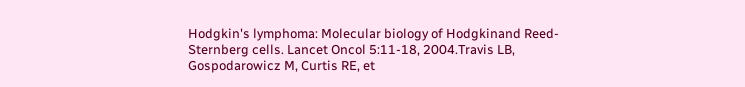Hodgkin's lymphoma: Molecular biology of Hodgkinand Reed-Sternberg cells. Lancet Oncol 5:11-18, 2004.Travis LB, Gospodarowicz M, Curtis RE, et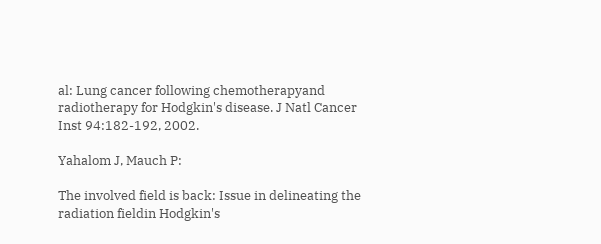al: Lung cancer following chemotherapyand radiotherapy for Hodgkin's disease. J Natl Cancer Inst 94:182-192, 2002.

Yahalom J, Mauch P:

The involved field is back: Issue in delineating the radiation fieldin Hodgkin's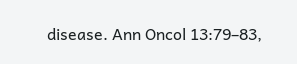disease. Ann Oncol 13:79–83,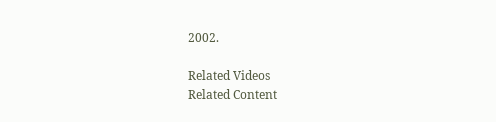2002.

Related Videos
Related Content